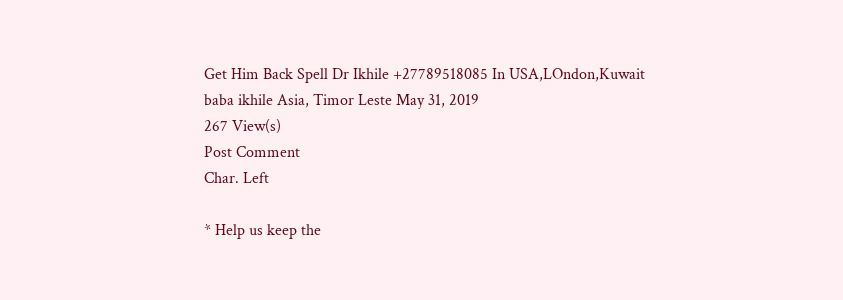Get Him Back Spell Dr Ikhile +27789518085 In USA,LOndon,Kuwait
baba ikhile Asia, Timor Leste May 31, 2019
267 View(s)
Post Comment
Char. Left

* Help us keep the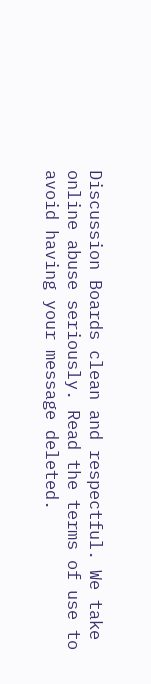Discussion Boards clean and respectful. We take online abuse seriously. Read the terms of use to avoid having your message deleted.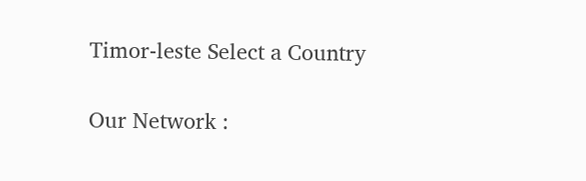Timor-leste Select a Country

Our Network :